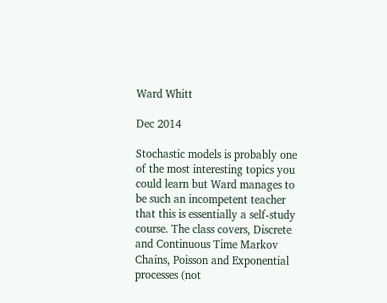Ward Whitt

Dec 2014

Stochastic models is probably one of the most interesting topics you could learn but Ward manages to be such an incompetent teacher that this is essentially a self-study course. The class covers, Discrete and Continuous Time Markov Chains, Poisson and Exponential processes (not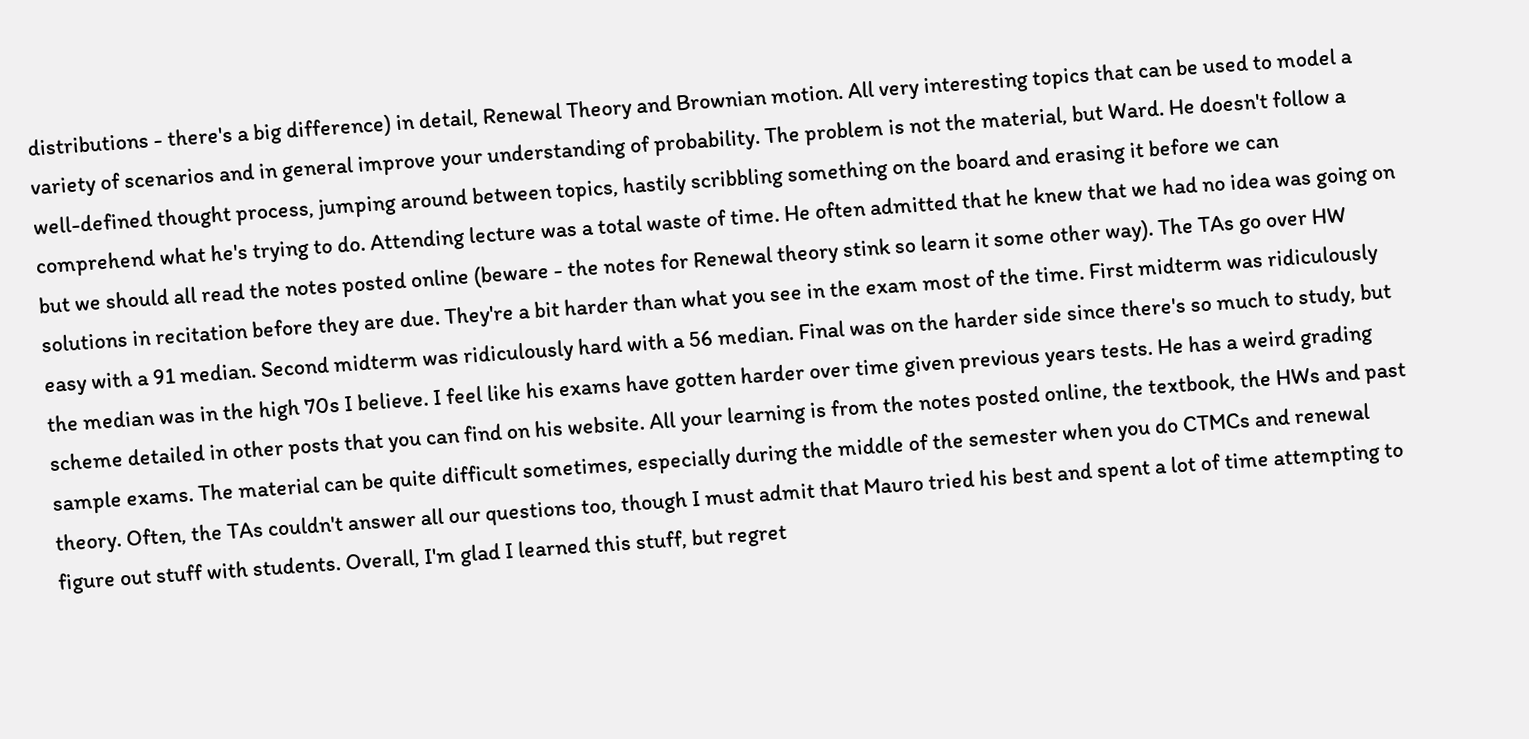distributions - there's a big difference) in detail, Renewal Theory and Brownian motion. All very interesting topics that can be used to model a variety of scenarios and in general improve your understanding of probability. The problem is not the material, but Ward. He doesn't follow a well-defined thought process, jumping around between topics, hastily scribbling something on the board and erasing it before we can comprehend what he's trying to do. Attending lecture was a total waste of time. He often admitted that he knew that we had no idea was going on but we should all read the notes posted online (beware - the notes for Renewal theory stink so learn it some other way). The TAs go over HW solutions in recitation before they are due. They're a bit harder than what you see in the exam most of the time. First midterm was ridiculously easy with a 91 median. Second midterm was ridiculously hard with a 56 median. Final was on the harder side since there's so much to study, but the median was in the high 70s I believe. I feel like his exams have gotten harder over time given previous years tests. He has a weird grading scheme detailed in other posts that you can find on his website. All your learning is from the notes posted online, the textbook, the HWs and past sample exams. The material can be quite difficult sometimes, especially during the middle of the semester when you do CTMCs and renewal theory. Often, the TAs couldn't answer all our questions too, though I must admit that Mauro tried his best and spent a lot of time attempting to figure out stuff with students. Overall, I'm glad I learned this stuff, but regret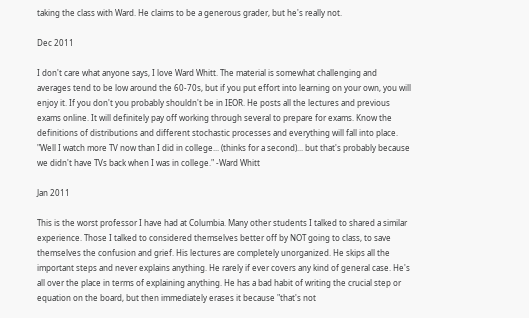taking the class with Ward. He claims to be a generous grader, but he's really not.

Dec 2011

I don't care what anyone says, I love Ward Whitt. The material is somewhat challenging and averages tend to be low around the 60-70s, but if you put effort into learning on your own, you will enjoy it. If you don't you probably shouldn't be in IEOR. He posts all the lectures and previous exams online. It will definitely pay off working through several to prepare for exams. Know the definitions of distributions and different stochastic processes and everything will fall into place. "Well I watch more TV now than I did in college... (thinks for a second)... but that's probably because we didn't have TVs back when I was in college." -Ward Whitt

Jan 2011

This is the worst professor I have had at Columbia. Many other students I talked to shared a similar experience. Those I talked to considered themselves better off by NOT going to class, to save themselves the confusion and grief. His lectures are completely unorganized. He skips all the important steps and never explains anything. He rarely if ever covers any kind of general case. He's all over the place in terms of explaining anything. He has a bad habit of writing the crucial step or equation on the board, but then immediately erases it because "that's not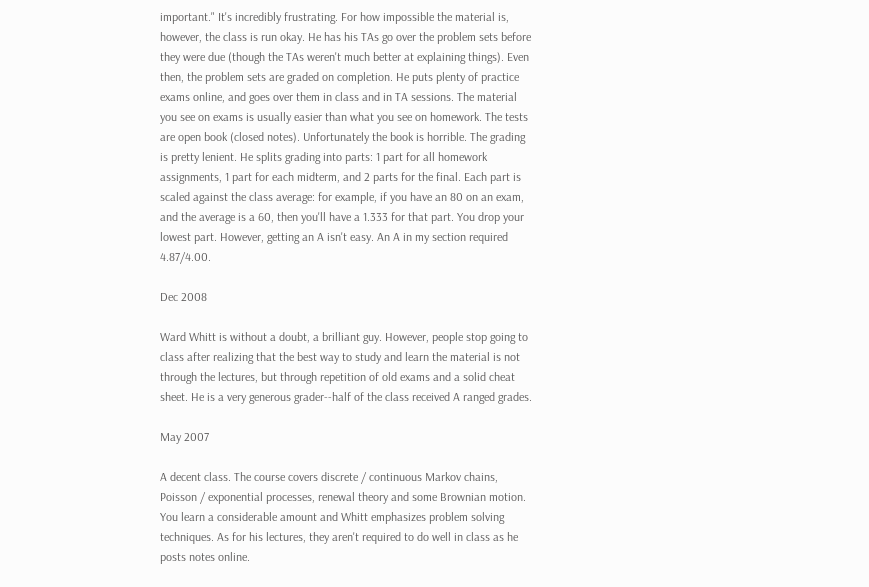important." It's incredibly frustrating. For how impossible the material is, however, the class is run okay. He has his TAs go over the problem sets before they were due (though the TAs weren't much better at explaining things). Even then, the problem sets are graded on completion. He puts plenty of practice exams online, and goes over them in class and in TA sessions. The material you see on exams is usually easier than what you see on homework. The tests are open book (closed notes). Unfortunately the book is horrible. The grading is pretty lenient. He splits grading into parts: 1 part for all homework assignments, 1 part for each midterm, and 2 parts for the final. Each part is scaled against the class average: for example, if you have an 80 on an exam, and the average is a 60, then you'll have a 1.333 for that part. You drop your lowest part. However, getting an A isn't easy. An A in my section required 4.87/4.00.

Dec 2008

Ward Whitt is without a doubt, a brilliant guy. However, people stop going to class after realizing that the best way to study and learn the material is not through the lectures, but through repetition of old exams and a solid cheat sheet. He is a very generous grader--half of the class received A ranged grades.

May 2007

A decent class. The course covers discrete / continuous Markov chains, Poisson / exponential processes, renewal theory and some Brownian motion. You learn a considerable amount and Whitt emphasizes problem solving techniques. As for his lectures, they aren't required to do well in class as he posts notes online.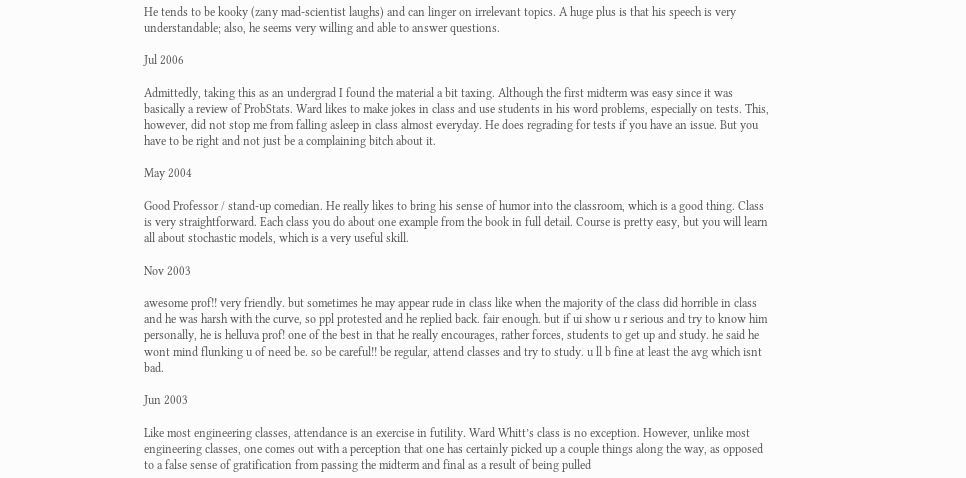He tends to be kooky (zany mad-scientist laughs) and can linger on irrelevant topics. A huge plus is that his speech is very understandable; also, he seems very willing and able to answer questions.

Jul 2006

Admittedly, taking this as an undergrad I found the material a bit taxing. Although the first midterm was easy since it was basically a review of ProbStats. Ward likes to make jokes in class and use students in his word problems, especially on tests. This, however, did not stop me from falling asleep in class almost everyday. He does regrading for tests if you have an issue. But you have to be right and not just be a complaining bitch about it.

May 2004

Good Professor / stand-up comedian. He really likes to bring his sense of humor into the classroom, which is a good thing. Class is very straightforward. Each class you do about one example from the book in full detail. Course is pretty easy, but you will learn all about stochastic models, which is a very useful skill.

Nov 2003

awesome prof!! very friendly. but sometimes he may appear rude in class like when the majority of the class did horrible in class and he was harsh with the curve, so ppl protested and he replied back. fair enough. but if ui show u r serious and try to know him personally, he is helluva prof! one of the best in that he really encourages, rather forces, students to get up and study. he said he wont mind flunking u of need be. so be careful!! be regular, attend classes and try to study. u ll b fine at least the avg which isnt bad.

Jun 2003

Like most engineering classes, attendance is an exercise in futility. Ward Whitt’s class is no exception. However, unlike most engineering classes, one comes out with a perception that one has certainly picked up a couple things along the way, as opposed to a false sense of gratification from passing the midterm and final as a result of being pulled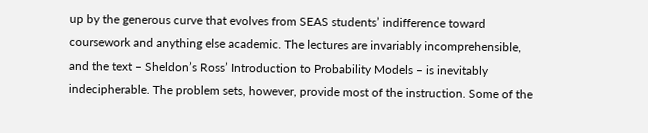up by the generous curve that evolves from SEAS students’ indifference toward coursework and anything else academic. The lectures are invariably incomprehensible, and the text – Sheldon’s Ross’ Introduction to Probability Models – is inevitably indecipherable. The problem sets, however, provide most of the instruction. Some of the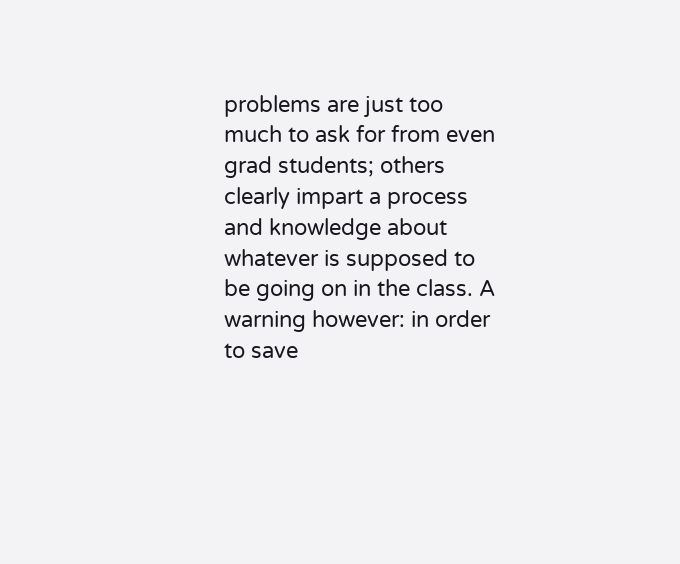problems are just too much to ask for from even grad students; others clearly impart a process and knowledge about whatever is supposed to be going on in the class. A warning however: in order to save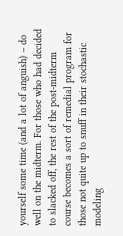yourself some time (and a lot of anguish) – do well on the midterm. For those who had decided to slacked off, the rest of the post-midterm course becomes a sort of remedial program for those not quite up to snuff in their stochastic modeling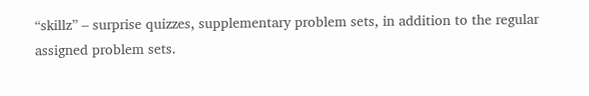“skillz” – surprise quizzes, supplementary problem sets, in addition to the regular assigned problem sets.